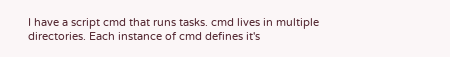I have a script cmd that runs tasks. cmd lives in multiple directories. Each instance of cmd defines it's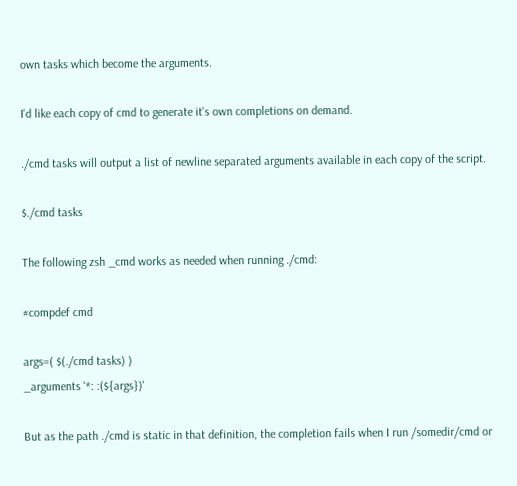own tasks which become the arguments.

I'd like each copy of cmd to generate it's own completions on demand.

./cmd tasks will output a list of newline separated arguments available in each copy of the script.

$./cmd tasks

The following zsh _cmd works as needed when running ./cmd:

#compdef cmd

args=( $(./cmd tasks) )
_arguments '*: :(${args})'

But as the path ./cmd is static in that definition, the completion fails when I run /somedir/cmd or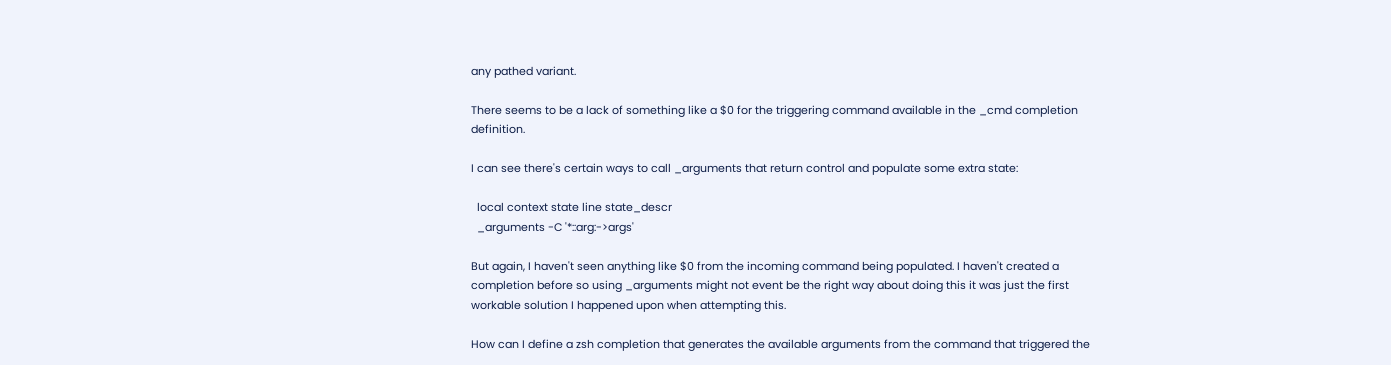any pathed variant.

There seems to be a lack of something like a $0 for the triggering command available in the _cmd completion definition.

I can see there's certain ways to call _arguments that return control and populate some extra state:

  local context state line state_descr
  _arguments -C '*::arg:->args'

But again, I haven't seen anything like $0 from the incoming command being populated. I haven't created a completion before so using _arguments might not event be the right way about doing this it was just the first workable solution I happened upon when attempting this.

How can I define a zsh completion that generates the available arguments from the command that triggered the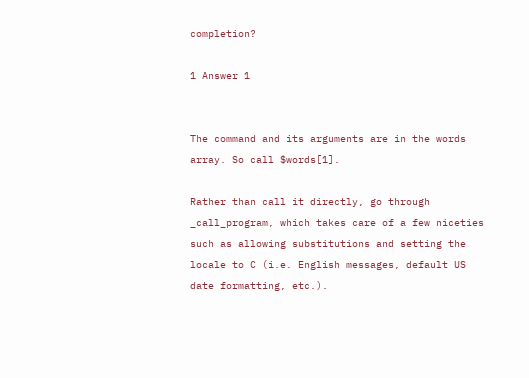completion?

1 Answer 1


The command and its arguments are in the words array. So call $words[1].

Rather than call it directly, go through _call_program, which takes care of a few niceties such as allowing substitutions and setting the locale to C (i.e. English messages, default US date formatting, etc.).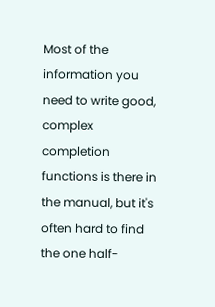Most of the information you need to write good, complex completion functions is there in the manual, but it's often hard to find the one half-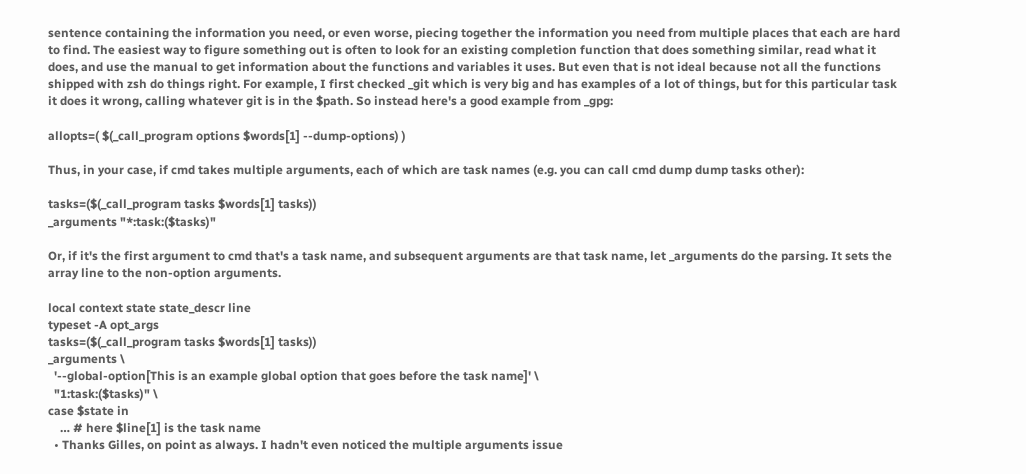sentence containing the information you need, or even worse, piecing together the information you need from multiple places that each are hard to find. The easiest way to figure something out is often to look for an existing completion function that does something similar, read what it does, and use the manual to get information about the functions and variables it uses. But even that is not ideal because not all the functions shipped with zsh do things right. For example, I first checked _git which is very big and has examples of a lot of things, but for this particular task it does it wrong, calling whatever git is in the $path. So instead here's a good example from _gpg:

allopts=( $(_call_program options $words[1] --dump-options) )

Thus, in your case, if cmd takes multiple arguments, each of which are task names (e.g. you can call cmd dump dump tasks other):

tasks=($(_call_program tasks $words[1] tasks))
_arguments "*:task:($tasks)"

Or, if it's the first argument to cmd that's a task name, and subsequent arguments are that task name, let _arguments do the parsing. It sets the array line to the non-option arguments.

local context state state_descr line
typeset -A opt_args
tasks=($(_call_program tasks $words[1] tasks))
_arguments \
  '--global-option[This is an example global option that goes before the task name]' \
  "1:task:($tasks)" \
case $state in
    … # here $line[1] is the task name
  • Thanks Gilles, on point as always. I hadn't even noticed the multiple arguments issue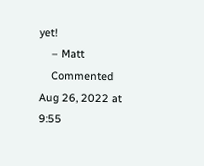yet!
    – Matt
    Commented Aug 26, 2022 at 9:55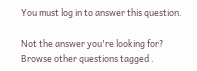You must log in to answer this question.

Not the answer you're looking for? Browse other questions tagged .